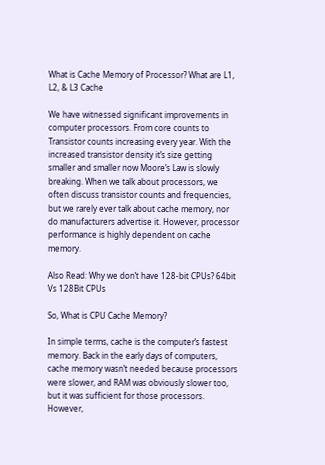What is Cache Memory of Processor? What are L1, L2, & L3 Cache

We have witnessed significant improvements in computer processors. From core counts to Transistor counts increasing every year. With the increased transistor density it’s size getting smaller and smaller now Moore’s Law is slowly breaking. When we talk about processors, we often discuss transistor counts and frequencies, but we rarely ever talk about cache memory, nor do manufacturers advertise it. However, processor performance is highly dependent on cache memory.

Also Read: Why we don’t have 128-bit CPUs? 64bit Vs 128Bit CPUs

So, What is CPU Cache Memory?

In simple terms, cache is the computer’s fastest memory. Back in the early days of computers, cache memory wasn’t needed because processors were slower, and RAM was obviously slower too, but it was sufficient for those processors. However,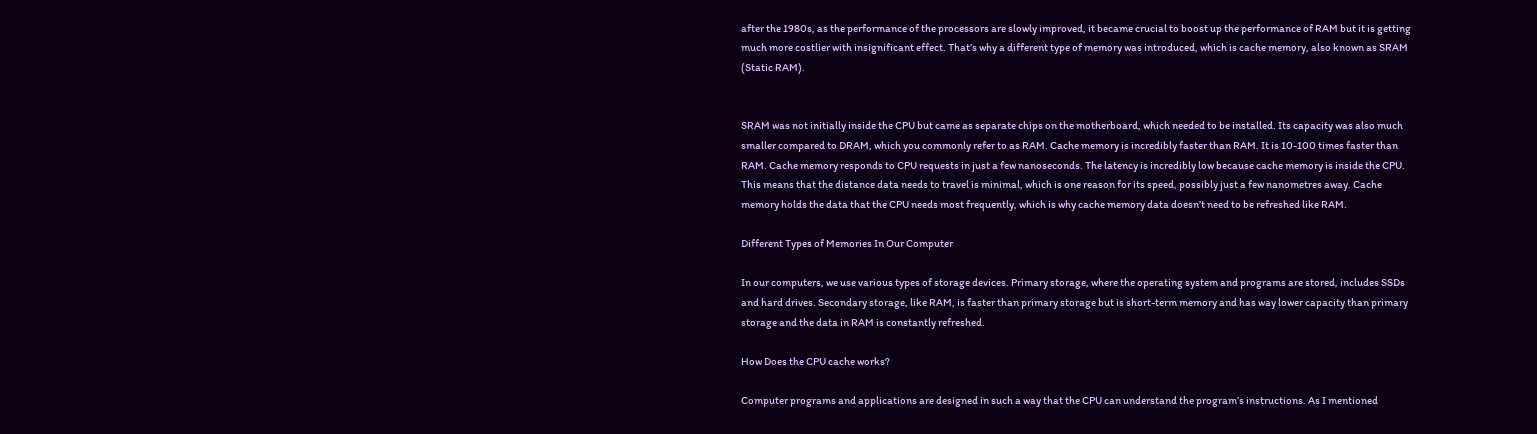after the 1980s, as the performance of the processors are slowly improved, it became crucial to boost up the performance of RAM but it is getting much more costlier with insignificant effect. That’s why a different type of memory was introduced, which is cache memory, also known as SRAM (Static RAM).


SRAM was not initially inside the CPU but came as separate chips on the motherboard, which needed to be installed. Its capacity was also much smaller compared to DRAM, which you commonly refer to as RAM. Cache memory is incredibly faster than RAM. It is 10-100 times faster than RAM. Cache memory responds to CPU requests in just a few nanoseconds. The latency is incredibly low because cache memory is inside the CPU. This means that the distance data needs to travel is minimal, which is one reason for its speed, possibly just a few nanometres away. Cache memory holds the data that the CPU needs most frequently, which is why cache memory data doesn’t need to be refreshed like RAM.

Different Types of Memories In Our Computer

In our computers, we use various types of storage devices. Primary storage, where the operating system and programs are stored, includes SSDs and hard drives. Secondary storage, like RAM, is faster than primary storage but is short-term memory and has way lower capacity than primary storage and the data in RAM is constantly refreshed.

How Does the CPU cache works?

Computer programs and applications are designed in such a way that the CPU can understand the program’s instructions. As I mentioned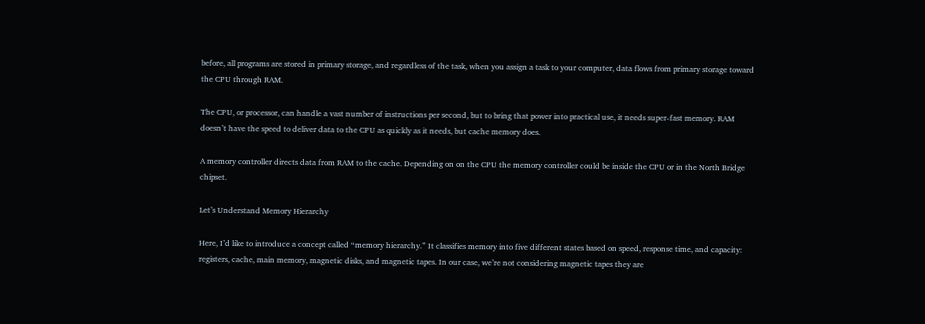before, all programs are stored in primary storage, and regardless of the task, when you assign a task to your computer, data flows from primary storage toward the CPU through RAM.

The CPU, or processor, can handle a vast number of instructions per second, but to bring that power into practical use, it needs super-fast memory. RAM doesn’t have the speed to deliver data to the CPU as quickly as it needs, but cache memory does.

A memory controller directs data from RAM to the cache. Depending on on the CPU the memory controller could be inside the CPU or in the North Bridge chipset.

Let’s Understand Memory Hierarchy

Here, I’d like to introduce a concept called “memory hierarchy.” It classifies memory into five different states based on speed, response time, and capacity: registers, cache, main memory, magnetic disks, and magnetic tapes. In our case, we’re not considering magnetic tapes they are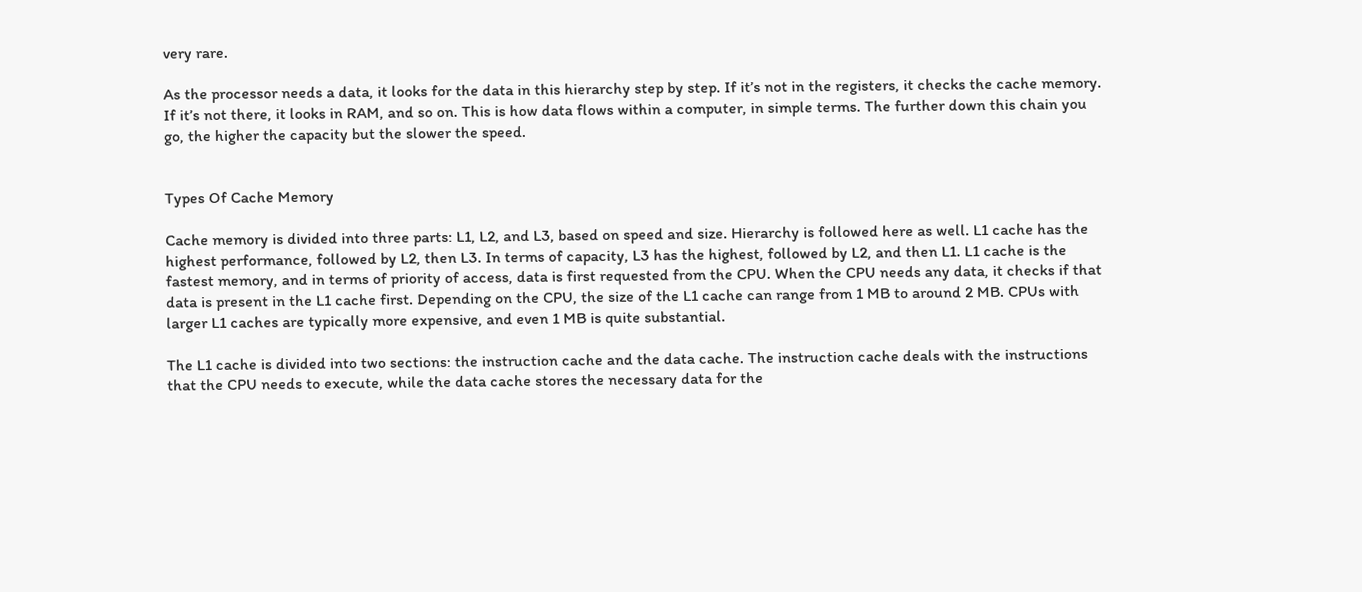very rare.

As the processor needs a data, it looks for the data in this hierarchy step by step. If it’s not in the registers, it checks the cache memory. If it’s not there, it looks in RAM, and so on. This is how data flows within a computer, in simple terms. The further down this chain you go, the higher the capacity but the slower the speed.


Types Of Cache Memory

Cache memory is divided into three parts: L1, L2, and L3, based on speed and size. Hierarchy is followed here as well. L1 cache has the highest performance, followed by L2, then L3. In terms of capacity, L3 has the highest, followed by L2, and then L1. L1 cache is the fastest memory, and in terms of priority of access, data is first requested from the CPU. When the CPU needs any data, it checks if that data is present in the L1 cache first. Depending on the CPU, the size of the L1 cache can range from 1 MB to around 2 MB. CPUs with larger L1 caches are typically more expensive, and even 1 MB is quite substantial.

The L1 cache is divided into two sections: the instruction cache and the data cache. The instruction cache deals with the instructions that the CPU needs to execute, while the data cache stores the necessary data for the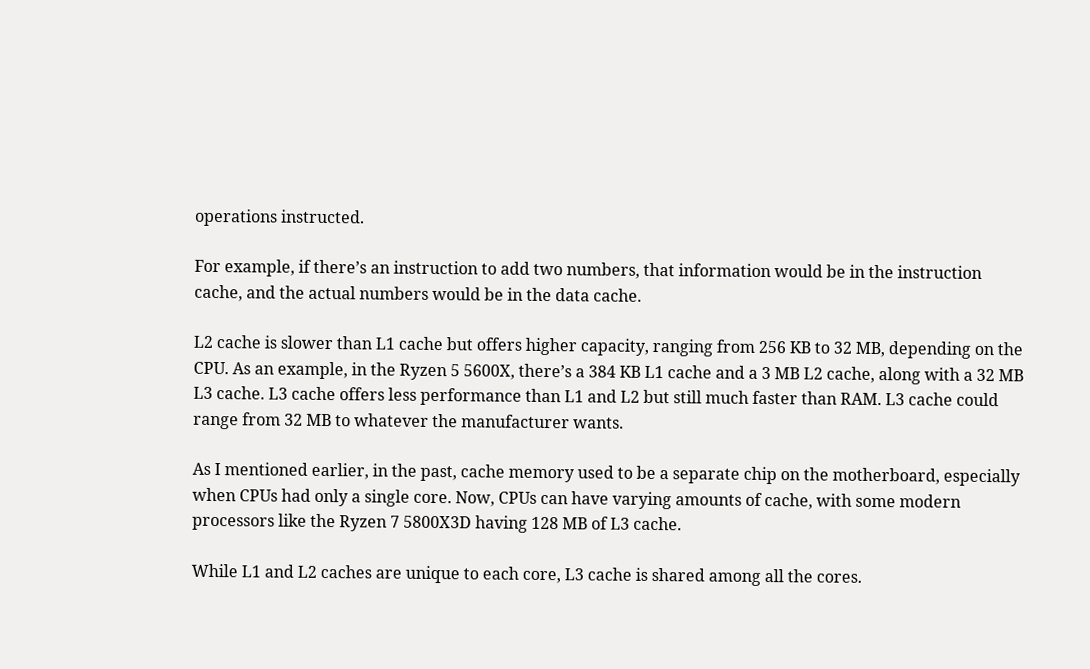operations instructed.

For example, if there’s an instruction to add two numbers, that information would be in the instruction cache, and the actual numbers would be in the data cache.

L2 cache is slower than L1 cache but offers higher capacity, ranging from 256 KB to 32 MB, depending on the CPU. As an example, in the Ryzen 5 5600X, there’s a 384 KB L1 cache and a 3 MB L2 cache, along with a 32 MB L3 cache. L3 cache offers less performance than L1 and L2 but still much faster than RAM. L3 cache could range from 32 MB to whatever the manufacturer wants.

As I mentioned earlier, in the past, cache memory used to be a separate chip on the motherboard, especially when CPUs had only a single core. Now, CPUs can have varying amounts of cache, with some modern processors like the Ryzen 7 5800X3D having 128 MB of L3 cache.

While L1 and L2 caches are unique to each core, L3 cache is shared among all the cores.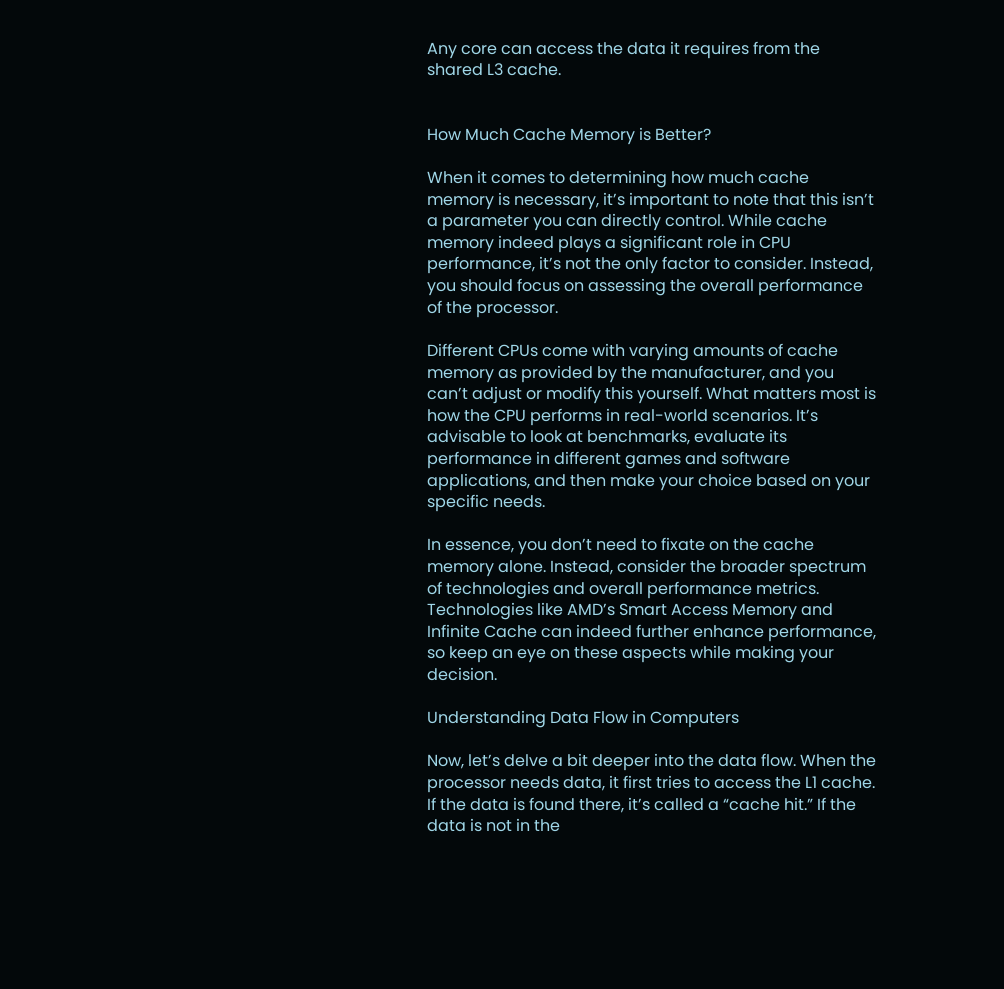Any core can access the data it requires from the shared L3 cache.


How Much Cache Memory is Better?

When it comes to determining how much cache memory is necessary, it’s important to note that this isn’t a parameter you can directly control. While cache memory indeed plays a significant role in CPU performance, it’s not the only factor to consider. Instead, you should focus on assessing the overall performance of the processor.

Different CPUs come with varying amounts of cache memory as provided by the manufacturer, and you can’t adjust or modify this yourself. What matters most is how the CPU performs in real-world scenarios. It’s advisable to look at benchmarks, evaluate its performance in different games and software applications, and then make your choice based on your specific needs.

In essence, you don’t need to fixate on the cache memory alone. Instead, consider the broader spectrum of technologies and overall performance metrics. Technologies like AMD’s Smart Access Memory and Infinite Cache can indeed further enhance performance, so keep an eye on these aspects while making your decision.

Understanding Data Flow in Computers

Now, let’s delve a bit deeper into the data flow. When the processor needs data, it first tries to access the L1 cache. If the data is found there, it’s called a “cache hit.” If the data is not in the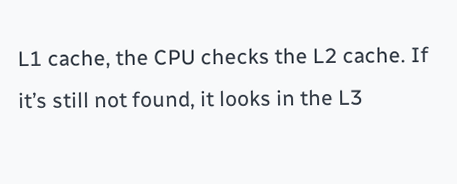L1 cache, the CPU checks the L2 cache. If it’s still not found, it looks in the L3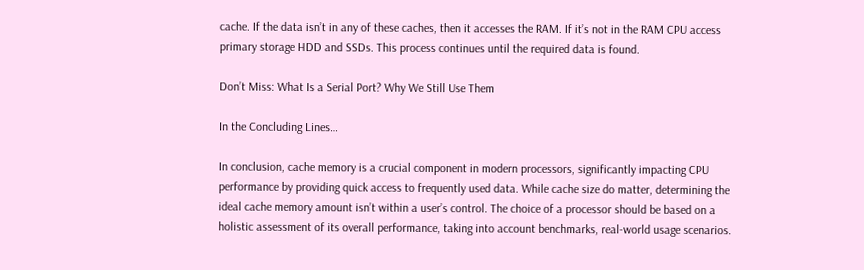cache. If the data isn’t in any of these caches, then it accesses the RAM. If it’s not in the RAM CPU access primary storage HDD and SSDs. This process continues until the required data is found.

Don’t Miss: What Is a Serial Port? Why We Still Use Them

In the Concluding Lines…

In conclusion, cache memory is a crucial component in modern processors, significantly impacting CPU performance by providing quick access to frequently used data. While cache size do matter, determining the ideal cache memory amount isn’t within a user’s control. The choice of a processor should be based on a holistic assessment of its overall performance, taking into account benchmarks, real-world usage scenarios.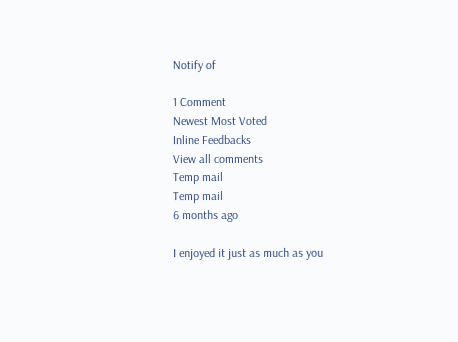Notify of

1 Comment
Newest Most Voted
Inline Feedbacks
View all comments
Temp mail
Temp mail
6 months ago

I enjoyed it just as much as you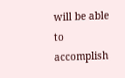will be able to accomplish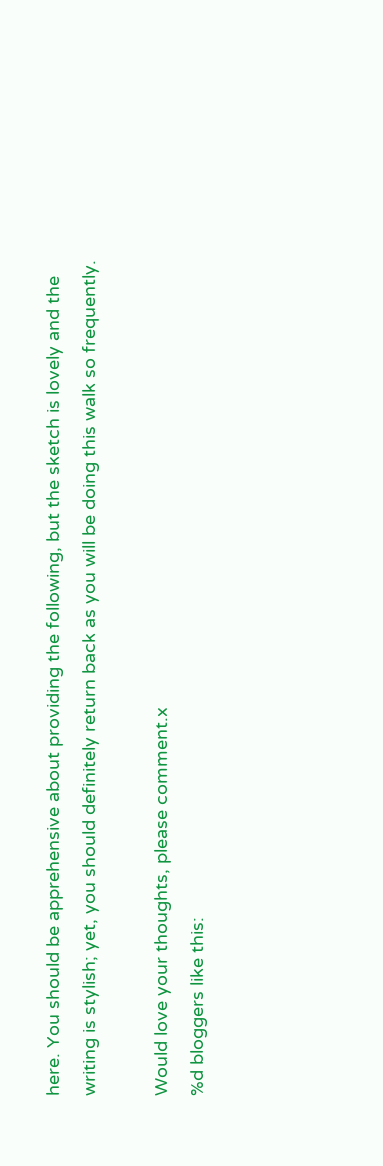here. You should be apprehensive about providing the following, but the sketch is lovely and the writing is stylish; yet, you should definitely return back as you will be doing this walk so frequently.

Would love your thoughts, please comment.x
%d bloggers like this: